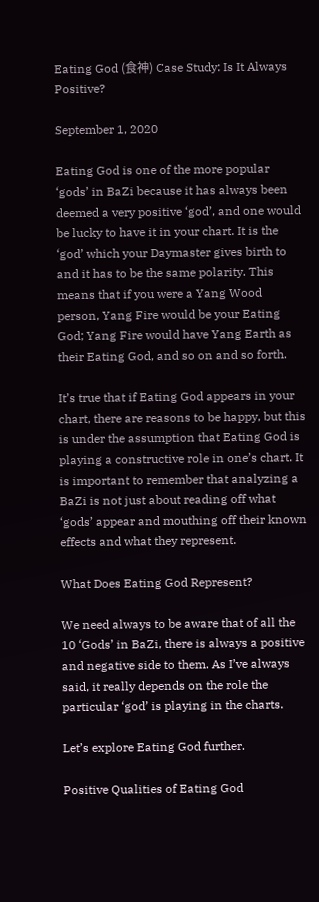Eating God (食神) Case Study: Is It Always Positive?

September 1, 2020

Eating God is one of the more popular ‘gods’ in BaZi because it has always been deemed a very positive ‘god’, and one would be lucky to have it in your chart. It is the ‘god’ which your Daymaster gives birth to and it has to be the same polarity. This means that if you were a Yang Wood person, Yang Fire would be your Eating God; Yang Fire would have Yang Earth as their Eating God, and so on and so forth.

It’s true that if Eating God appears in your chart, there are reasons to be happy, but this is under the assumption that Eating God is playing a constructive role in one’s chart. It is important to remember that analyzing a BaZi is not just about reading off what ‘gods’ appear and mouthing off their known effects and what they represent.

What Does Eating God Represent?

We need always to be aware that of all the 10 ‘Gods’ in BaZi, there is always a positive and negative side to them. As I’ve always said, it really depends on the role the particular ‘god’ is playing in the charts.

Let’s explore Eating God further.

Positive Qualities of Eating God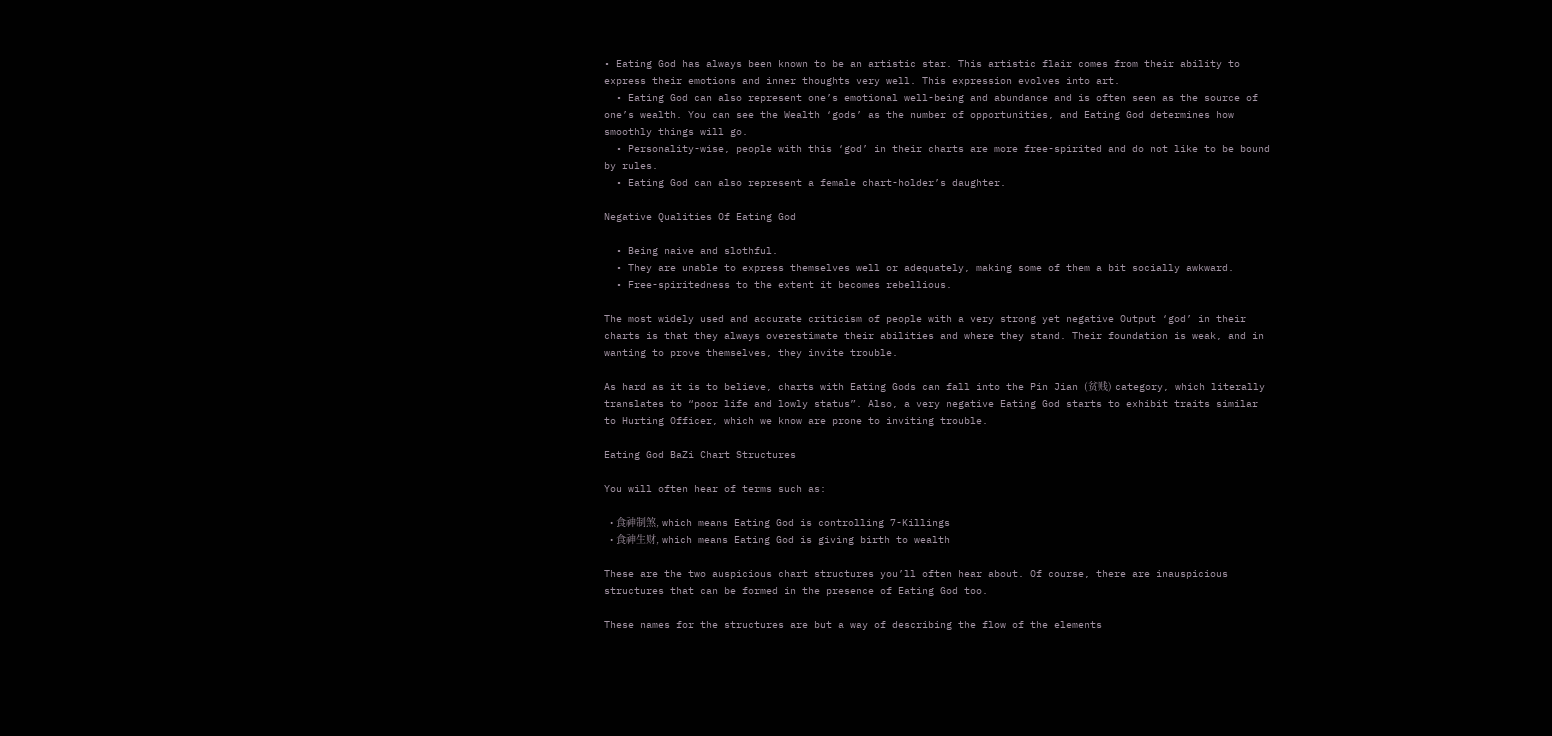• Eating God has always been known to be an artistic star. This artistic flair comes from their ability to express their emotions and inner thoughts very well. This expression evolves into art.
  • Eating God can also represent one’s emotional well-being and abundance and is often seen as the source of one’s wealth. You can see the Wealth ‘gods’ as the number of opportunities, and Eating God determines how smoothly things will go.
  • Personality-wise, people with this ‘god’ in their charts are more free-spirited and do not like to be bound by rules.
  • Eating God can also represent a female chart-holder’s daughter.

Negative Qualities Of Eating God

  • Being naive and slothful.
  • They are unable to express themselves well or adequately, making some of them a bit socially awkward.
  • Free-spiritedness to the extent it becomes rebellious.

The most widely used and accurate criticism of people with a very strong yet negative Output ‘god’ in their charts is that they always overestimate their abilities and where they stand. Their foundation is weak, and in wanting to prove themselves, they invite trouble.

As hard as it is to believe, charts with Eating Gods can fall into the Pin Jian (贫贱) category, which literally translates to “poor life and lowly status”. Also, a very negative Eating God starts to exhibit traits similar to Hurting Officer, which we know are prone to inviting trouble.

Eating God BaZi Chart Structures

You will often hear of terms such as:

  • 食神制煞, which means Eating God is controlling 7-Killings
  • 食神生财, which means Eating God is giving birth to wealth

These are the two auspicious chart structures you’ll often hear about. Of course, there are inauspicious structures that can be formed in the presence of Eating God too.

These names for the structures are but a way of describing the flow of the elements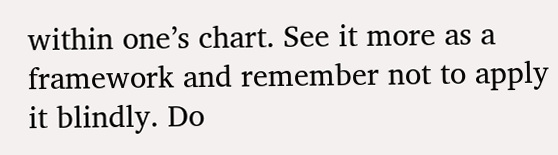within one’s chart. See it more as a framework and remember not to apply it blindly. Do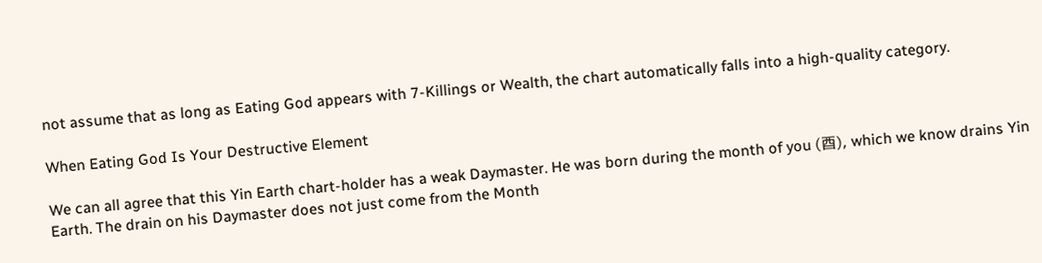not assume that as long as Eating God appears with 7-Killings or Wealth, the chart automatically falls into a high-quality category.

When Eating God Is Your Destructive Element

We can all agree that this Yin Earth chart-holder has a weak Daymaster. He was born during the month of you (酉), which we know drains Yin Earth. The drain on his Daymaster does not just come from the Month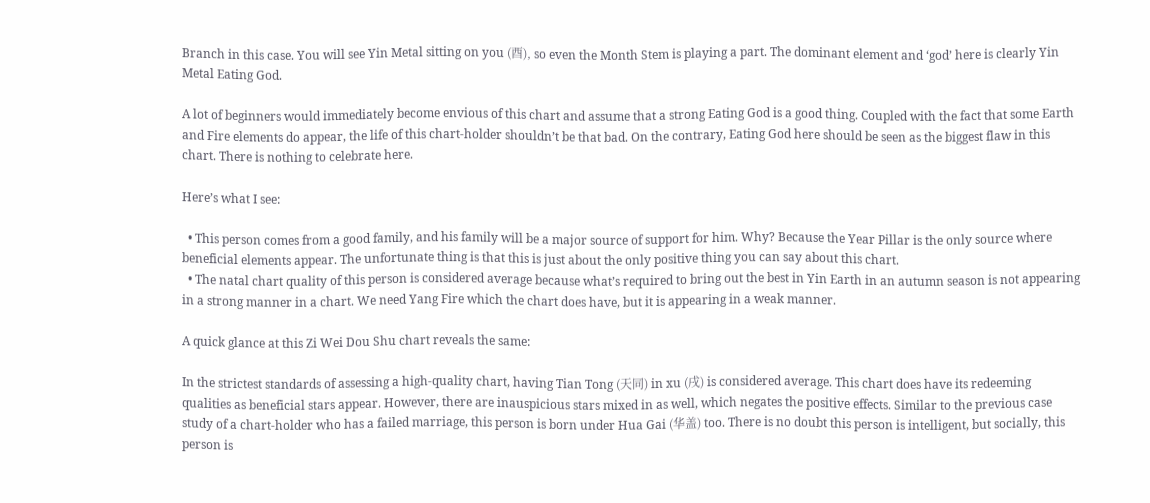Branch in this case. You will see Yin Metal sitting on you (酉), so even the Month Stem is playing a part. The dominant element and ‘god’ here is clearly Yin Metal Eating God.

A lot of beginners would immediately become envious of this chart and assume that a strong Eating God is a good thing. Coupled with the fact that some Earth and Fire elements do appear, the life of this chart-holder shouldn’t be that bad. On the contrary, Eating God here should be seen as the biggest flaw in this chart. There is nothing to celebrate here.

Here’s what I see:

  • This person comes from a good family, and his family will be a major source of support for him. Why? Because the Year Pillar is the only source where beneficial elements appear. The unfortunate thing is that this is just about the only positive thing you can say about this chart.
  • The natal chart quality of this person is considered average because what’s required to bring out the best in Yin Earth in an autumn season is not appearing in a strong manner in a chart. We need Yang Fire which the chart does have, but it is appearing in a weak manner.

A quick glance at this Zi Wei Dou Shu chart reveals the same:

In the strictest standards of assessing a high-quality chart, having Tian Tong (天同) in xu (戌) is considered average. This chart does have its redeeming qualities as beneficial stars appear. However, there are inauspicious stars mixed in as well, which negates the positive effects. Similar to the previous case study of a chart-holder who has a failed marriage, this person is born under Hua Gai (华盖) too. There is no doubt this person is intelligent, but socially, this person is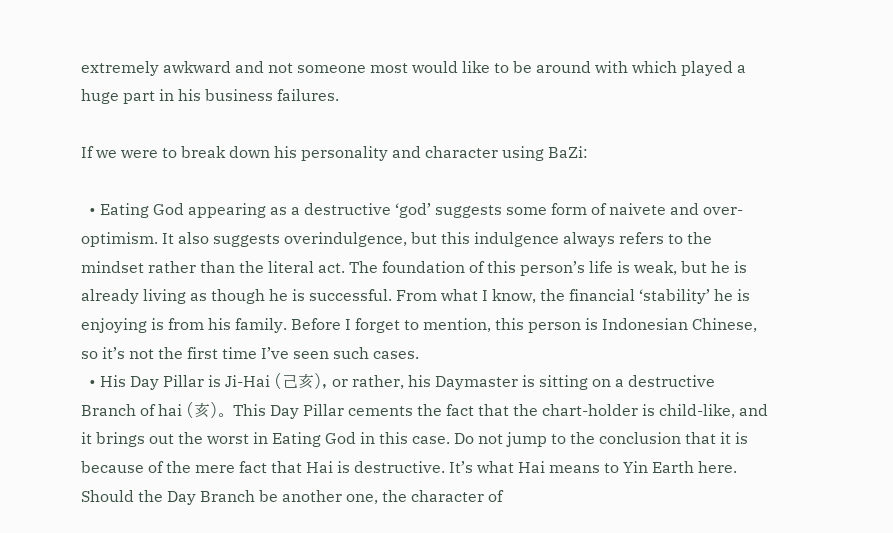extremely awkward and not someone most would like to be around with which played a huge part in his business failures.

If we were to break down his personality and character using BaZi:

  • Eating God appearing as a destructive ‘god’ suggests some form of naivete and over-optimism. It also suggests overindulgence, but this indulgence always refers to the mindset rather than the literal act. The foundation of this person’s life is weak, but he is already living as though he is successful. From what I know, the financial ‘stability’ he is enjoying is from his family. Before I forget to mention, this person is Indonesian Chinese, so it’s not the first time I’ve seen such cases.
  • His Day Pillar is Ji-Hai (己亥), or rather, his Daymaster is sitting on a destructive Branch of hai (亥)。 This Day Pillar cements the fact that the chart-holder is child-like, and it brings out the worst in Eating God in this case. Do not jump to the conclusion that it is because of the mere fact that Hai is destructive. It’s what Hai means to Yin Earth here. Should the Day Branch be another one, the character of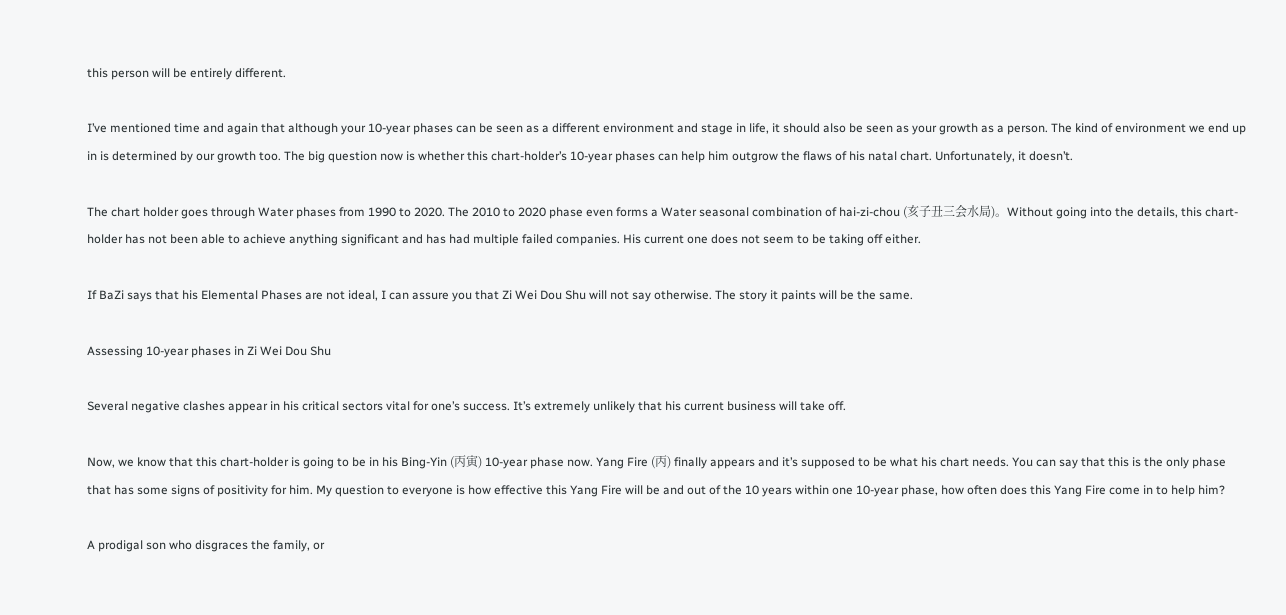this person will be entirely different.

I’ve mentioned time and again that although your 10-year phases can be seen as a different environment and stage in life, it should also be seen as your growth as a person. The kind of environment we end up in is determined by our growth too. The big question now is whether this chart-holder’s 10-year phases can help him outgrow the flaws of his natal chart. Unfortunately, it doesn’t.

The chart holder goes through Water phases from 1990 to 2020. The 2010 to 2020 phase even forms a Water seasonal combination of hai-zi-chou (亥子丑三会水局)。Without going into the details, this chart-holder has not been able to achieve anything significant and has had multiple failed companies. His current one does not seem to be taking off either.

If BaZi says that his Elemental Phases are not ideal, I can assure you that Zi Wei Dou Shu will not say otherwise. The story it paints will be the same.

Assessing 10-year phases in Zi Wei Dou Shu

Several negative clashes appear in his critical sectors vital for one’s success. It’s extremely unlikely that his current business will take off.

Now, we know that this chart-holder is going to be in his Bing-Yin (丙寅) 10-year phase now. Yang Fire (丙) finally appears and it’s supposed to be what his chart needs. You can say that this is the only phase that has some signs of positivity for him. My question to everyone is how effective this Yang Fire will be and out of the 10 years within one 10-year phase, how often does this Yang Fire come in to help him?

A prodigal son who disgraces the family, or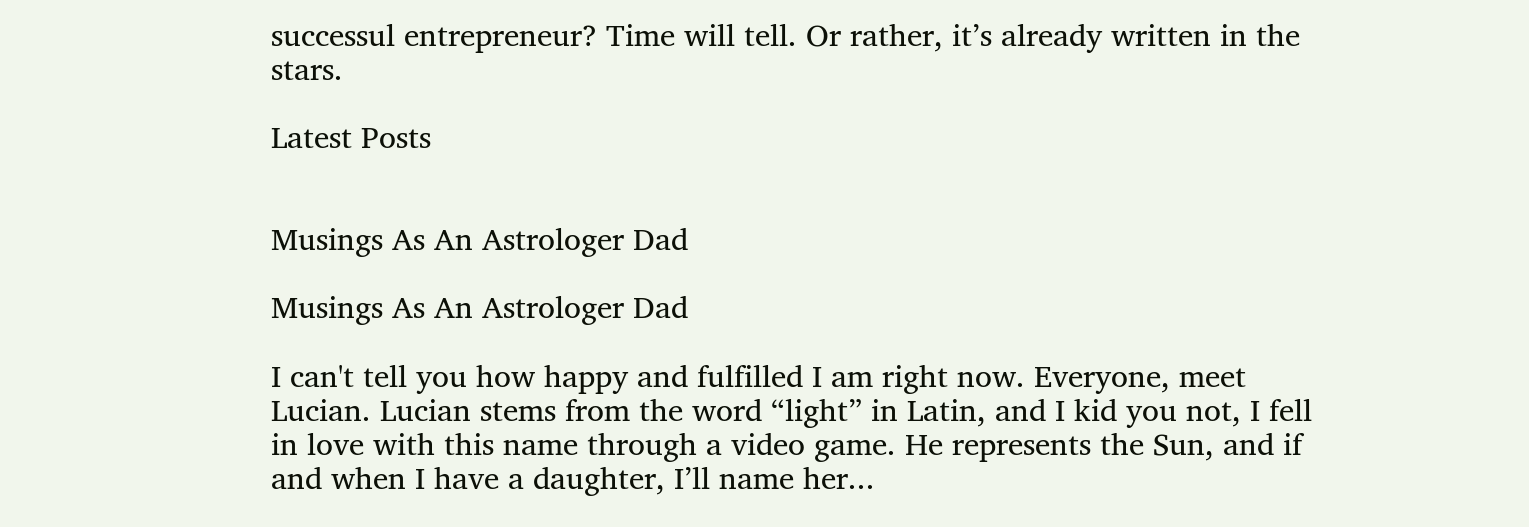successul entrepreneur? Time will tell. Or rather, it’s already written in the stars.

Latest Posts


Musings As An Astrologer Dad

Musings As An Astrologer Dad

I can't tell you how happy and fulfilled I am right now. Everyone, meet Lucian. Lucian stems from the word “light” in Latin, and I kid you not, I fell in love with this name through a video game. He represents the Sun, and if and when I have a daughter, I’ll name her...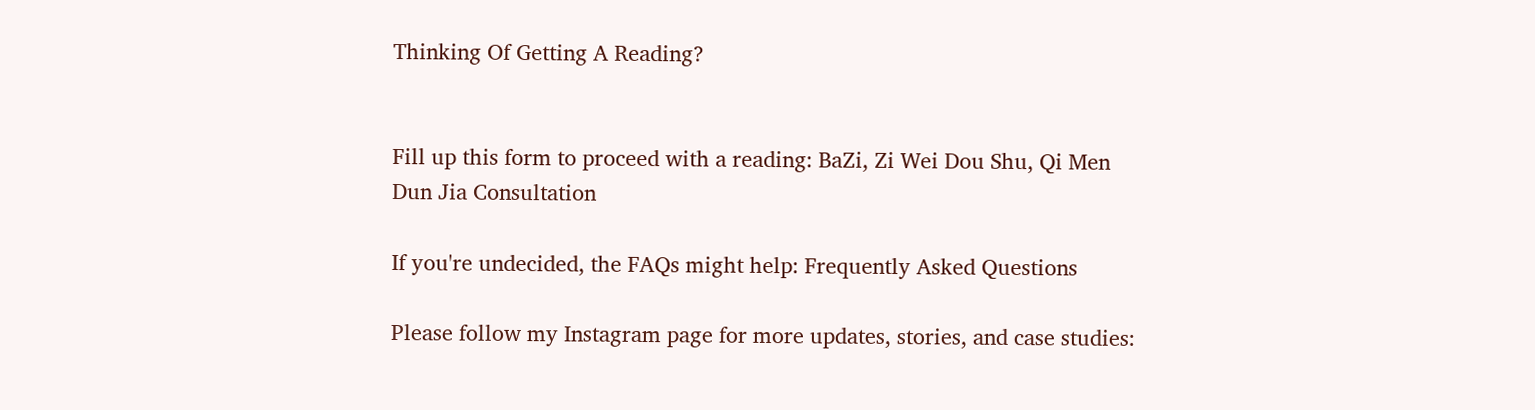Thinking Of Getting A Reading?


Fill up this form to proceed with a reading: BaZi, Zi Wei Dou Shu, Qi Men Dun Jia Consultation

If you're undecided, the FAQs might help: Frequently Asked Questions

Please follow my Instagram page for more updates, stories, and case studies: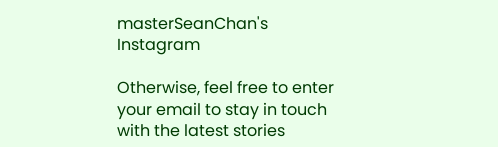masterSeanChan's Instagram

Otherwise, feel free to enter your email to stay in touch with the latest stories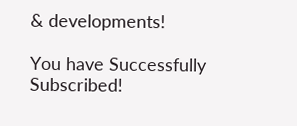& developments!

You have Successfully Subscribed!